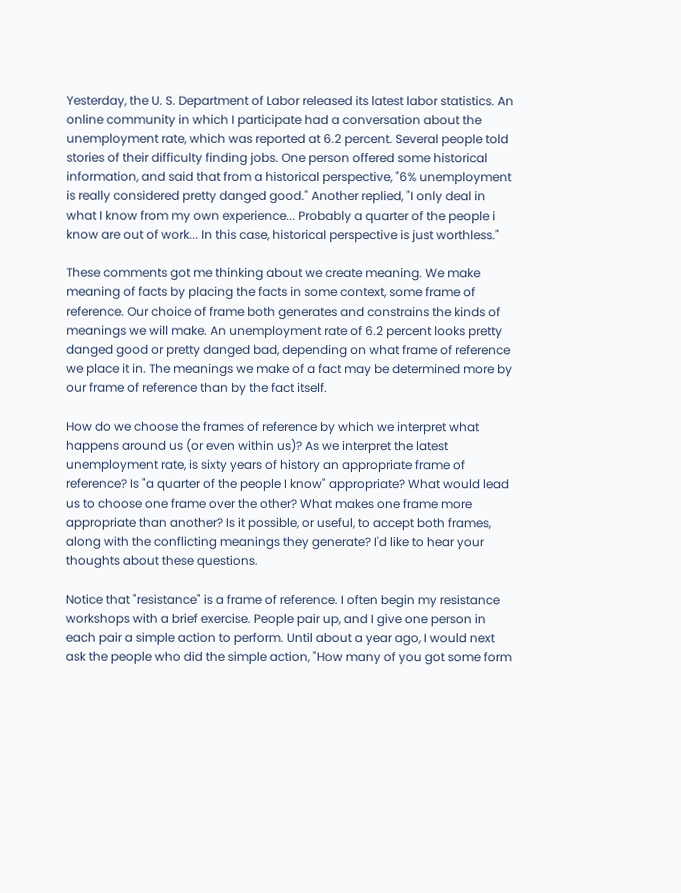Yesterday, the U. S. Department of Labor released its latest labor statistics. An online community in which I participate had a conversation about the unemployment rate, which was reported at 6.2 percent. Several people told stories of their difficulty finding jobs. One person offered some historical information, and said that from a historical perspective, "6% unemployment is really considered pretty danged good." Another replied, "I only deal in what I know from my own experience... Probably a quarter of the people i know are out of work... In this case, historical perspective is just worthless."

These comments got me thinking about we create meaning. We make meaning of facts by placing the facts in some context, some frame of reference. Our choice of frame both generates and constrains the kinds of meanings we will make. An unemployment rate of 6.2 percent looks pretty danged good or pretty danged bad, depending on what frame of reference we place it in. The meanings we make of a fact may be determined more by our frame of reference than by the fact itself.

How do we choose the frames of reference by which we interpret what happens around us (or even within us)? As we interpret the latest unemployment rate, is sixty years of history an appropriate frame of reference? Is "a quarter of the people I know" appropriate? What would lead us to choose one frame over the other? What makes one frame more appropriate than another? Is it possible, or useful, to accept both frames, along with the conflicting meanings they generate? I'd like to hear your thoughts about these questions.

Notice that "resistance" is a frame of reference. I often begin my resistance workshops with a brief exercise. People pair up, and I give one person in each pair a simple action to perform. Until about a year ago, I would next ask the people who did the simple action, "How many of you got some form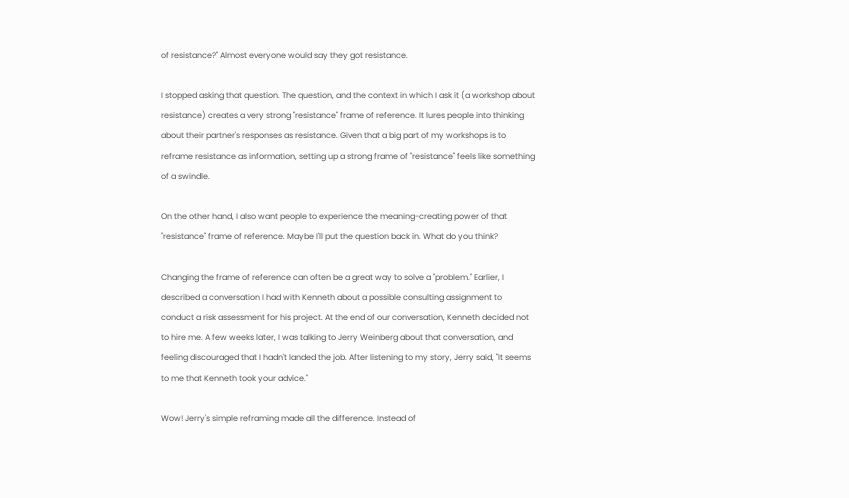of resistance?" Almost everyone would say they got resistance.

I stopped asking that question. The question, and the context in which I ask it (a workshop about resistance) creates a very strong "resistance" frame of reference. It lures people into thinking about their partner's responses as resistance. Given that a big part of my workshops is to reframe resistance as information, setting up a strong frame of "resistance" feels like something of a swindle.

On the other hand, I also want people to experience the meaning-creating power of that "resistance" frame of reference. Maybe I'll put the question back in. What do you think?

Changing the frame of reference can often be a great way to solve a "problem." Earlier, I described a conversation I had with Kenneth about a possible consulting assignment to conduct a risk assessment for his project. At the end of our conversation, Kenneth decided not to hire me. A few weeks later, I was talking to Jerry Weinberg about that conversation, and feeling discouraged that I hadn't landed the job. After listening to my story, Jerry said, "It seems to me that Kenneth took your advice."

Wow! Jerry's simple reframing made all the difference. Instead of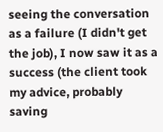seeing the conversation as a failure (I didn't get the job), I now saw it as a success (the client took my advice, probably saving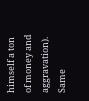himself a ton of money and aggravation). Same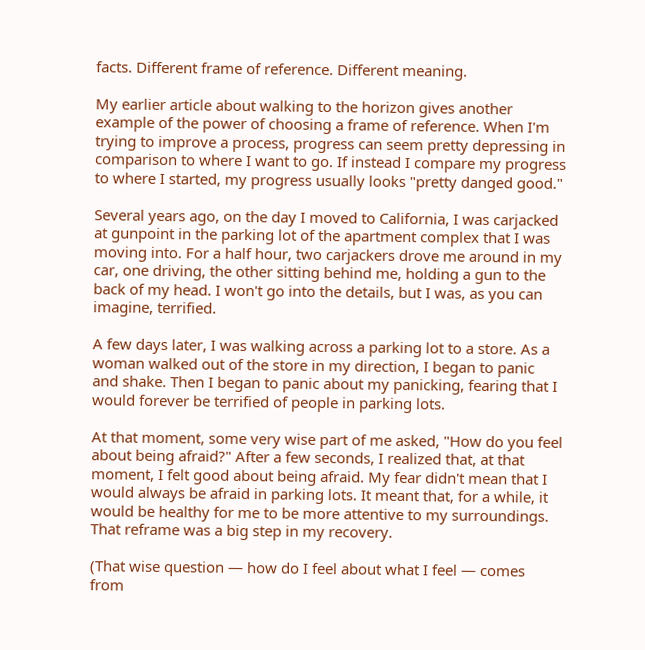facts. Different frame of reference. Different meaning.

My earlier article about walking to the horizon gives another example of the power of choosing a frame of reference. When I'm trying to improve a process, progress can seem pretty depressing in comparison to where I want to go. If instead I compare my progress to where I started, my progress usually looks "pretty danged good."

Several years ago, on the day I moved to California, I was carjacked at gunpoint in the parking lot of the apartment complex that I was moving into. For a half hour, two carjackers drove me around in my car, one driving, the other sitting behind me, holding a gun to the back of my head. I won't go into the details, but I was, as you can imagine, terrified.

A few days later, I was walking across a parking lot to a store. As a woman walked out of the store in my direction, I began to panic and shake. Then I began to panic about my panicking, fearing that I would forever be terrified of people in parking lots.

At that moment, some very wise part of me asked, "How do you feel about being afraid?" After a few seconds, I realized that, at that moment, I felt good about being afraid. My fear didn't mean that I would always be afraid in parking lots. It meant that, for a while, it would be healthy for me to be more attentive to my surroundings. That reframe was a big step in my recovery.

(That wise question — how do I feel about what I feel — comes from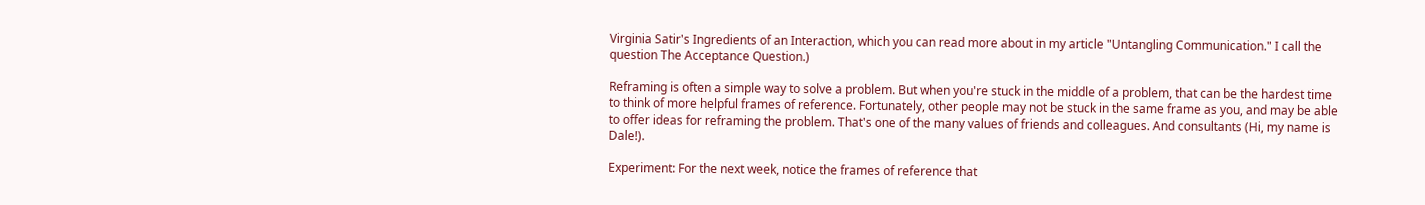Virginia Satir's Ingredients of an Interaction, which you can read more about in my article "Untangling Communication." I call the question The Acceptance Question.)

Reframing is often a simple way to solve a problem. But when you're stuck in the middle of a problem, that can be the hardest time to think of more helpful frames of reference. Fortunately, other people may not be stuck in the same frame as you, and may be able to offer ideas for reframing the problem. That's one of the many values of friends and colleagues. And consultants (Hi, my name is Dale!).

Experiment: For the next week, notice the frames of reference that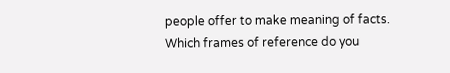people offer to make meaning of facts. Which frames of reference do you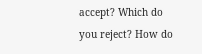accept? Which do you reject? How do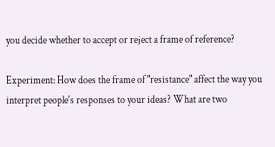you decide whether to accept or reject a frame of reference?

Experiment: How does the frame of "resistance" affect the way you interpret people's responses to your ideas? What are two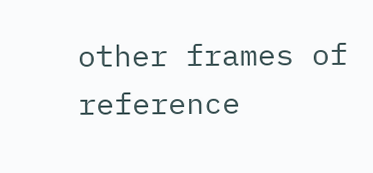other frames of reference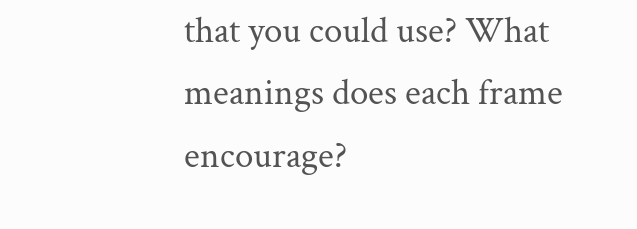that you could use? What meanings does each frame encourage?